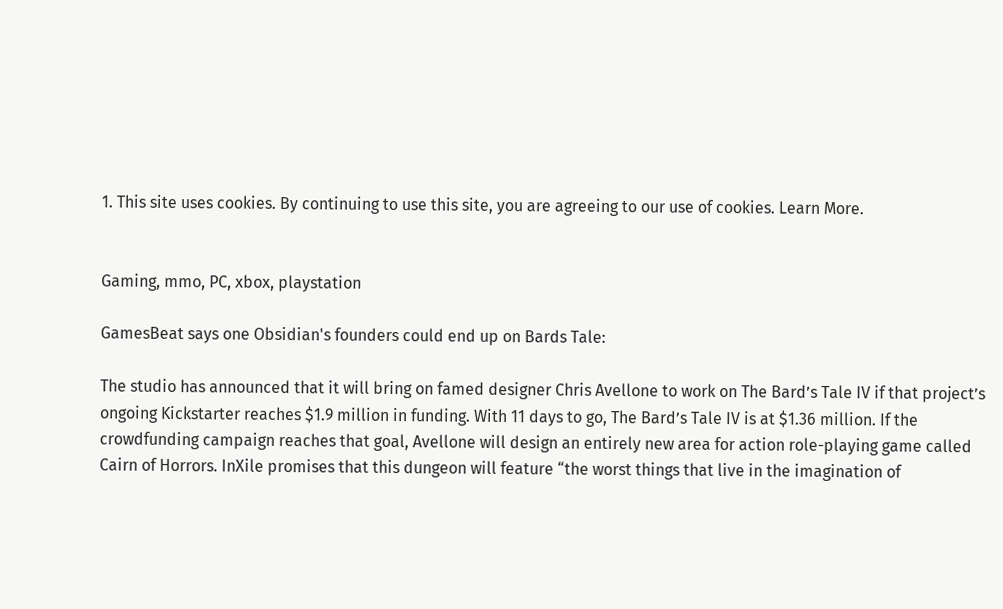1. This site uses cookies. By continuing to use this site, you are agreeing to our use of cookies. Learn More.


Gaming, mmo, PC, xbox, playstation

GamesBeat says one Obsidian's founders could end up on Bards Tale:

The studio has announced that it will bring on famed designer Chris Avellone to work on The Bard’s Tale IV if that project’s ongoing Kickstarter reaches $1.9 million in funding. With 11 days to go, The Bard’s Tale IV is at $1.36 million. If the crowdfunding campaign reaches that goal, Avellone will design an entirely new area for action role-playing game called Cairn of Horrors. InXile promises that this dungeon will feature “the worst things that live in the imagination of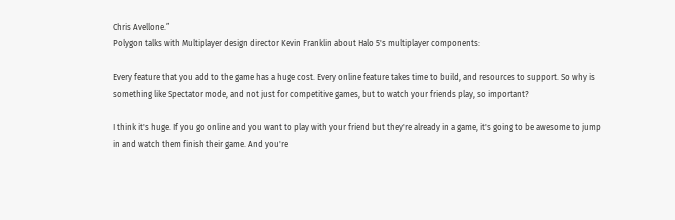Chris Avellone.”
Polygon talks with Multiplayer design director Kevin Franklin about Halo 5's multiplayer components:

Every feature that you add to the game has a huge cost. Every online feature takes time to build, and resources to support. So why is something like Spectator mode, and not just for competitive games, but to watch your friends play, so important?

I think it's huge. If you go online and you want to play with your friend but they're already in a game, it's going to be awesome to jump in and watch them finish their game. And you're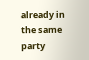already in the same party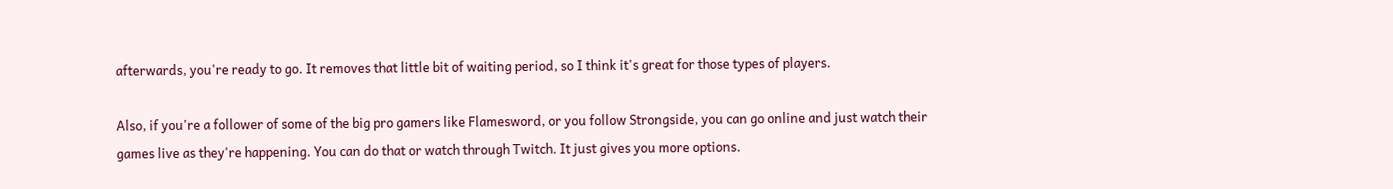afterwards, you're ready to go. It removes that little bit of waiting period, so I think it's great for those types of players.

Also, if you're a follower of some of the big pro gamers like Flamesword, or you follow Strongside, you can go online and just watch their games live as they're happening. You can do that or watch through Twitch. It just gives you more options.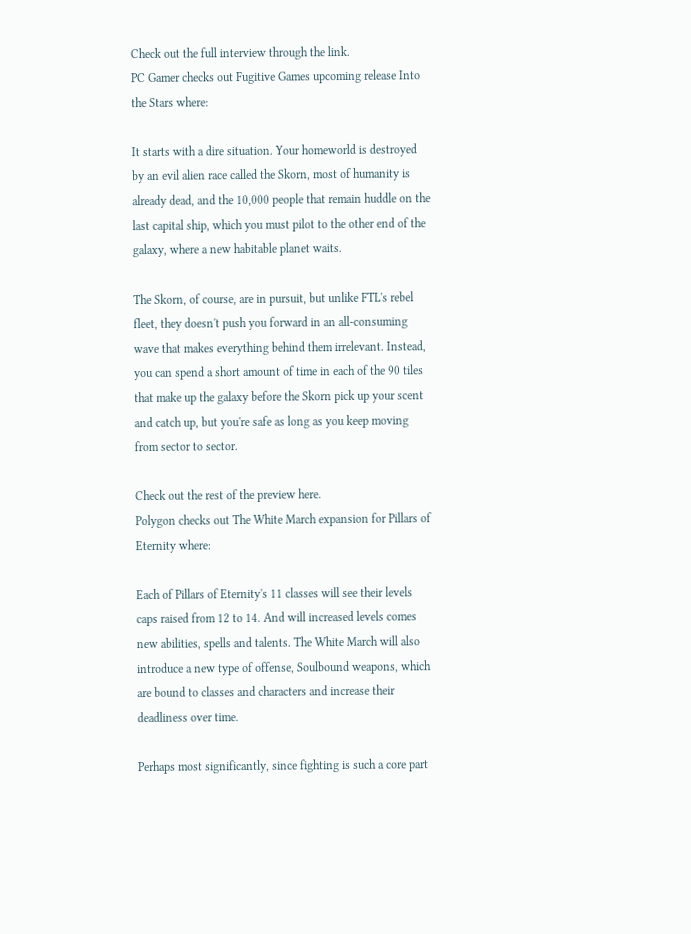Check out the full interview through the link.
PC Gamer checks out Fugitive Games upcoming release Into the Stars where:

It starts with a dire situation. Your homeworld is destroyed by an evil alien race called the Skorn, most of humanity is already dead, and the 10,000 people that remain huddle on the last capital ship, which you must pilot to the other end of the galaxy, where a new habitable planet waits.

The Skorn, of course, are in pursuit, but unlike FTL's rebel fleet, they doesn't push you forward in an all-consuming wave that makes everything behind them irrelevant. Instead, you can spend a short amount of time in each of the 90 tiles that make up the galaxy before the Skorn pick up your scent and catch up, but you're safe as long as you keep moving from sector to sector.

Check out the rest of the preview here.
Polygon checks out The White March expansion for Pillars of Eternity where:

Each of Pillars of Eternity's 11 classes will see their levels caps raised from 12 to 14. And will increased levels comes new abilities, spells and talents. The White March will also introduce a new type of offense, Soulbound weapons, which are bound to classes and characters and increase their deadliness over time.

Perhaps most significantly, since fighting is such a core part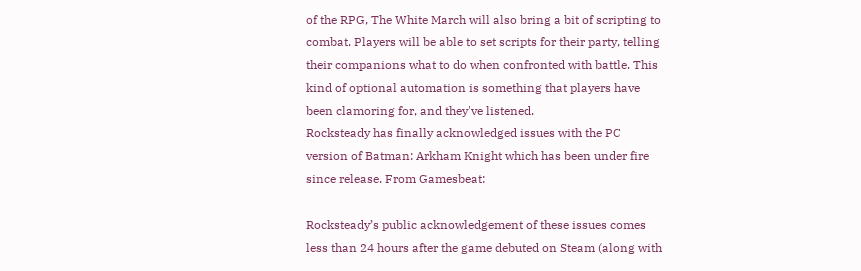of the RPG, The White March will also bring a bit of scripting to combat. Players will be able to set scripts for their party, telling their companions what to do when confronted with battle. This kind of optional automation is something that players have been clamoring for, and they've listened.
Rocksteady has finally acknowledged issues with the PC version of Batman: Arkham Knight which has been under fire since release. From Gamesbeat:

Rocksteady’s public acknowledgement of these issues comes less than 24 hours after the game debuted on Steam (along with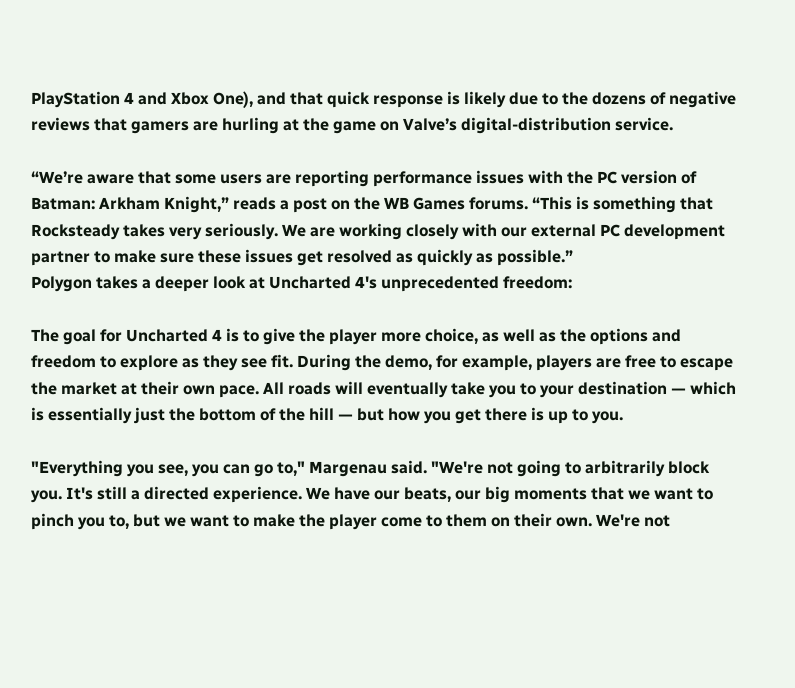PlayStation 4 and Xbox One), and that quick response is likely due to the dozens of negative reviews that gamers are hurling at the game on Valve’s digital-distribution service.

“We’re aware that some users are reporting performance issues with the PC version of Batman: Arkham Knight,” reads a post on the WB Games forums. “This is something that Rocksteady takes very seriously. We are working closely with our external PC development partner to make sure these issues get resolved as quickly as possible.”
Polygon takes a deeper look at Uncharted 4's unprecedented freedom:

The goal for Uncharted 4 is to give the player more choice, as well as the options and freedom to explore as they see fit. During the demo, for example, players are free to escape the market at their own pace. All roads will eventually take you to your destination — which is essentially just the bottom of the hill — but how you get there is up to you.

"Everything you see, you can go to," Margenau said. "We're not going to arbitrarily block you. It's still a directed experience. We have our beats, our big moments that we want to pinch you to, but we want to make the player come to them on their own. We're not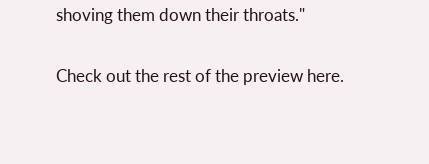shoving them down their throats."

Check out the rest of the preview here.